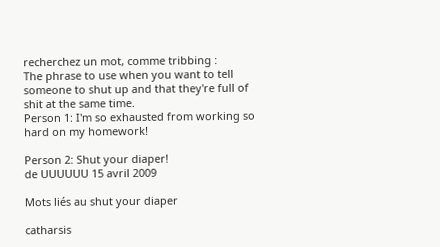recherchez un mot, comme tribbing :
The phrase to use when you want to tell someone to shut up and that they're full of shit at the same time.
Person 1: I'm so exhausted from working so hard on my homework!

Person 2: Shut your diaper!
de UUUUUU 15 avril 2009

Mots liés au shut your diaper

catharsis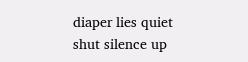diaper lies quiet shut silence up